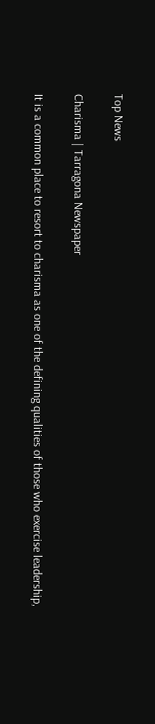Top News

Charisma | Tarragona Newspaper

It is a common place to resort to charisma as one of the defining qualities of those who exercise leadership,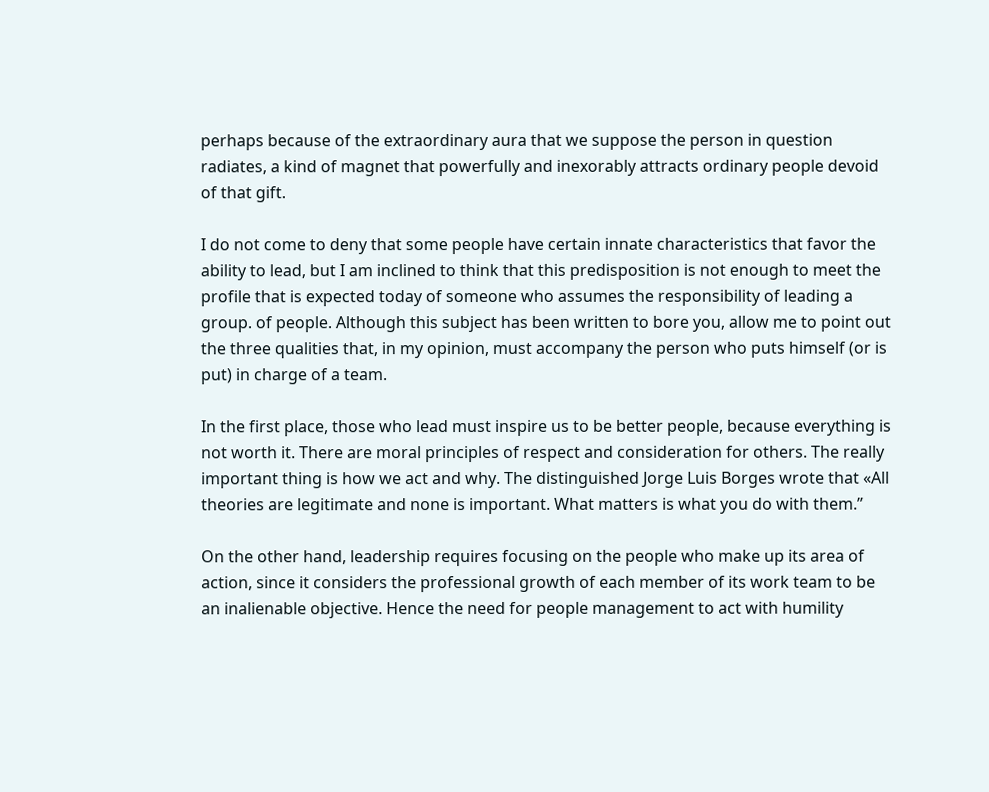perhaps because of the extraordinary aura that we suppose the person in question radiates, a kind of magnet that powerfully and inexorably attracts ordinary people devoid of that gift.

I do not come to deny that some people have certain innate characteristics that favor the ability to lead, but I am inclined to think that this predisposition is not enough to meet the profile that is expected today of someone who assumes the responsibility of leading a group. of people. Although this subject has been written to bore you, allow me to point out the three qualities that, in my opinion, must accompany the person who puts himself (or is put) in charge of a team.

In the first place, those who lead must inspire us to be better people, because everything is not worth it. There are moral principles of respect and consideration for others. The really important thing is how we act and why. The distinguished Jorge Luis Borges wrote that «All theories are legitimate and none is important. What matters is what you do with them.”

On the other hand, leadership requires focusing on the people who make up its area of action, since it considers the professional growth of each member of its work team to be an inalienable objective. Hence the need for people management to act with humility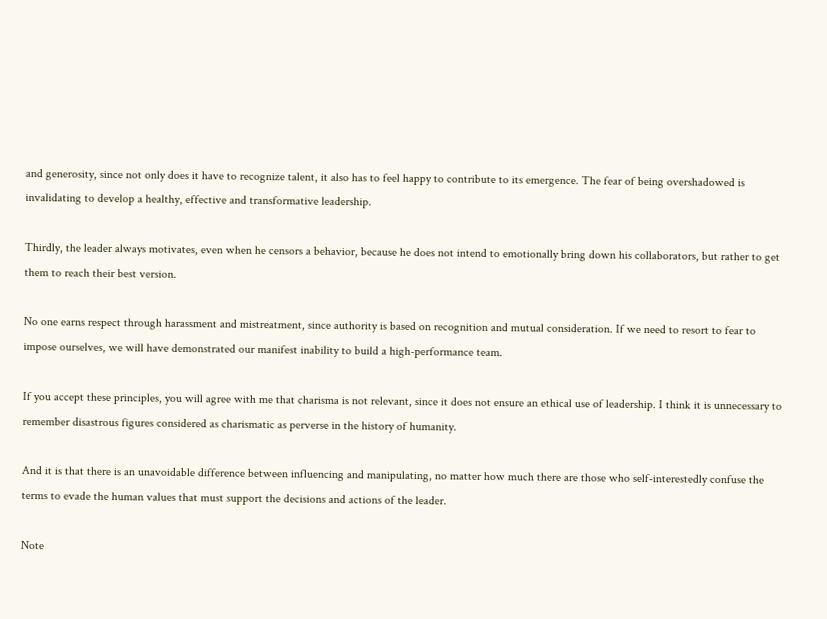and generosity, since not only does it have to recognize talent, it also has to feel happy to contribute to its emergence. The fear of being overshadowed is invalidating to develop a healthy, effective and transformative leadership.

Thirdly, the leader always motivates, even when he censors a behavior, because he does not intend to emotionally bring down his collaborators, but rather to get them to reach their best version.

No one earns respect through harassment and mistreatment, since authority is based on recognition and mutual consideration. If we need to resort to fear to impose ourselves, we will have demonstrated our manifest inability to build a high-performance team.

If you accept these principles, you will agree with me that charisma is not relevant, since it does not ensure an ethical use of leadership. I think it is unnecessary to remember disastrous figures considered as charismatic as perverse in the history of humanity.

And it is that there is an unavoidable difference between influencing and manipulating, no matter how much there are those who self-interestedly confuse the terms to evade the human values that must support the decisions and actions of the leader.

Note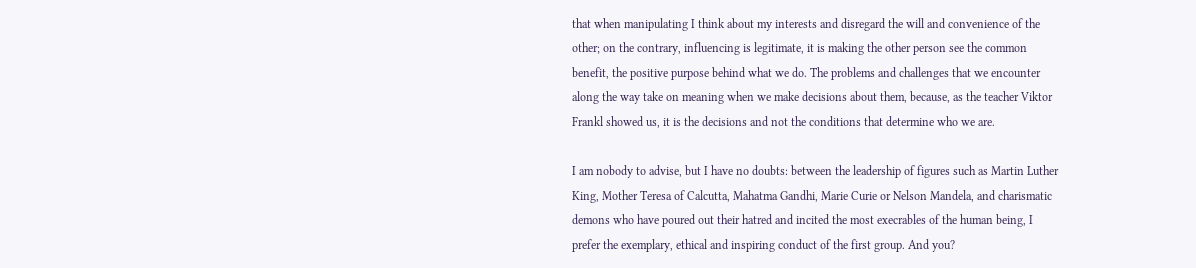that when manipulating I think about my interests and disregard the will and convenience of the other; on the contrary, influencing is legitimate, it is making the other person see the common benefit, the positive purpose behind what we do. The problems and challenges that we encounter along the way take on meaning when we make decisions about them, because, as the teacher Viktor Frankl showed us, it is the decisions and not the conditions that determine who we are.

I am nobody to advise, but I have no doubts: between the leadership of figures such as Martin Luther King, Mother Teresa of Calcutta, Mahatma Gandhi, Marie Curie or Nelson Mandela, and charismatic demons who have poured out their hatred and incited the most execrables of the human being, I prefer the exemplary, ethical and inspiring conduct of the first group. And you?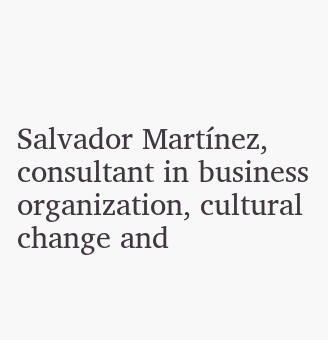Salvador Martínez, consultant in business organization, cultural change and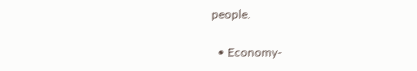people.

  • Economy-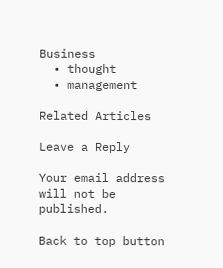Business
  • thought
  • management

Related Articles

Leave a Reply

Your email address will not be published.

Back to top button